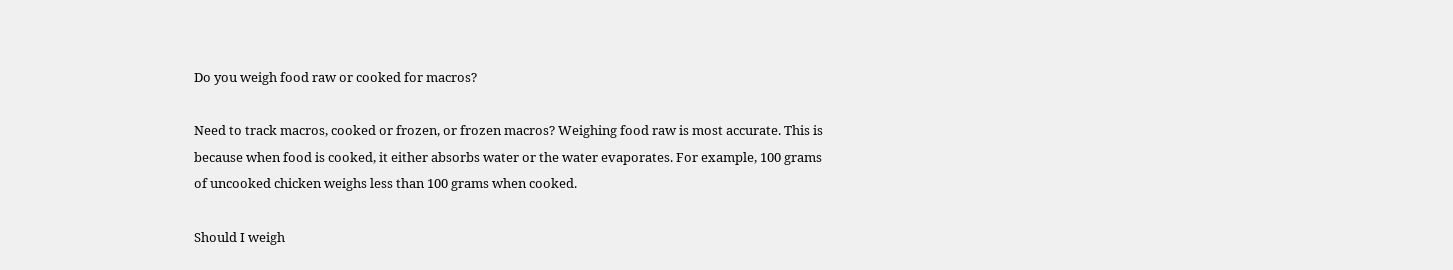Do you weigh food raw or cooked for macros?

Need to track macros, cooked or frozen, or frozen macros? Weighing food raw is most accurate. This is because when food is cooked, it either absorbs water or the water evaporates. For example, 100 grams of uncooked chicken weighs less than 100 grams when cooked.

Should I weigh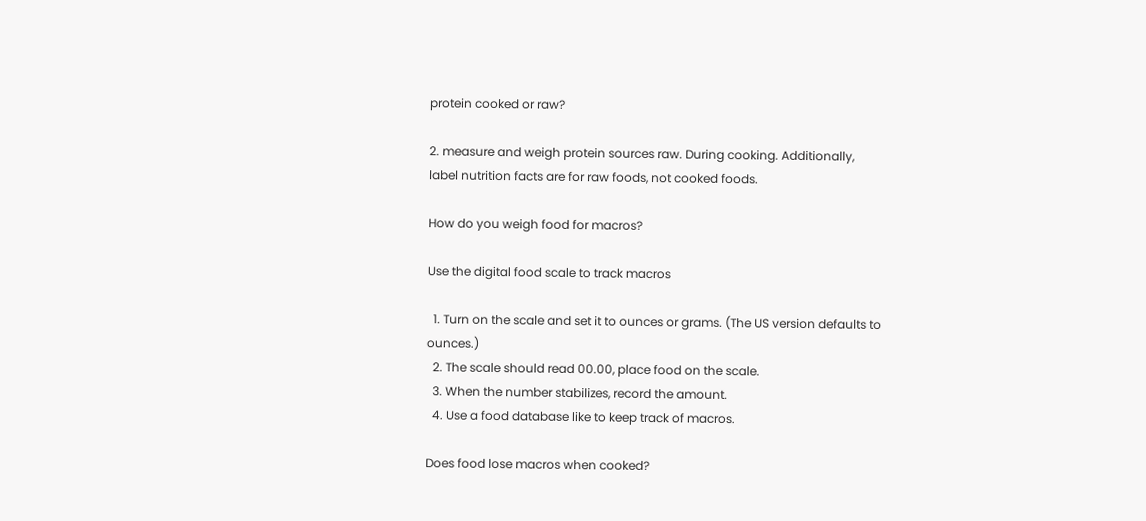protein cooked or raw?

2. measure and weigh protein sources raw. During cooking. Additionally, label nutrition facts are for raw foods, not cooked foods.

How do you weigh food for macros?

Use the digital food scale to track macros

  1. Turn on the scale and set it to ounces or grams. (The US version defaults to ounces.)
  2. The scale should read 00.00, place food on the scale.
  3. When the number stabilizes, record the amount.
  4. Use a food database like to keep track of macros.

Does food lose macros when cooked?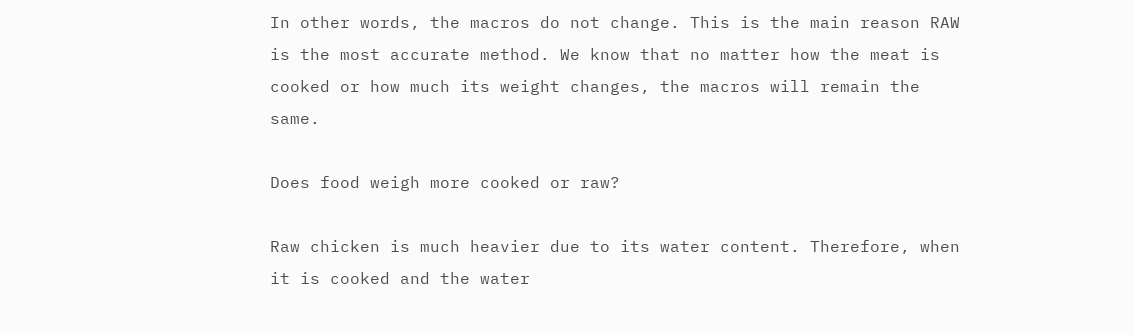In other words, the macros do not change. This is the main reason RAW is the most accurate method. We know that no matter how the meat is cooked or how much its weight changes, the macros will remain the same.

Does food weigh more cooked or raw?

Raw chicken is much heavier due to its water content. Therefore, when it is cooked and the water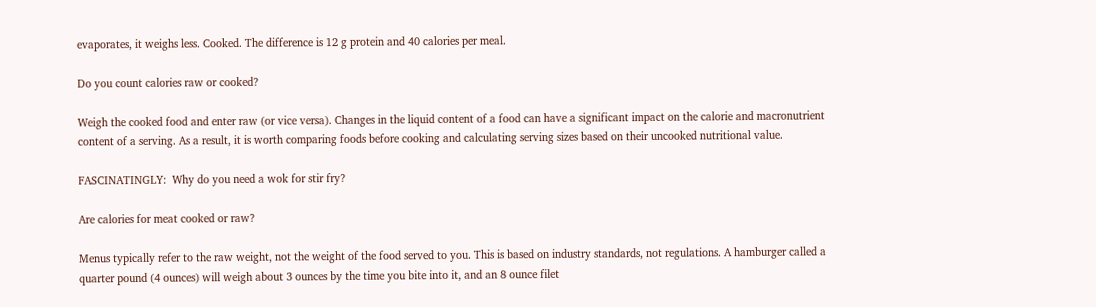evaporates, it weighs less. Cooked. The difference is 12 g protein and 40 calories per meal.

Do you count calories raw or cooked?

Weigh the cooked food and enter raw (or vice versa). Changes in the liquid content of a food can have a significant impact on the calorie and macronutrient content of a serving. As a result, it is worth comparing foods before cooking and calculating serving sizes based on their uncooked nutritional value.

FASCINATINGLY:  Why do you need a wok for stir fry?

Are calories for meat cooked or raw?

Menus typically refer to the raw weight, not the weight of the food served to you. This is based on industry standards, not regulations. A hamburger called a quarter pound (4 ounces) will weigh about 3 ounces by the time you bite into it, and an 8 ounce filet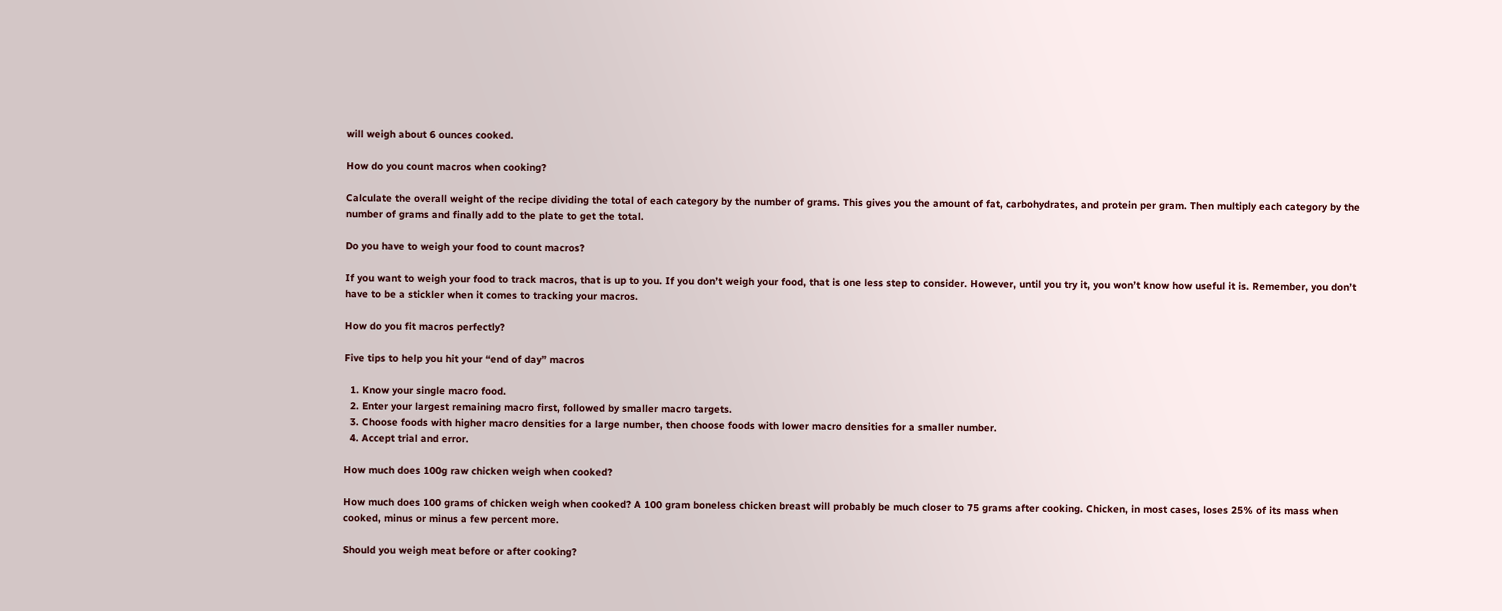will weigh about 6 ounces cooked.

How do you count macros when cooking?

Calculate the overall weight of the recipe dividing the total of each category by the number of grams. This gives you the amount of fat, carbohydrates, and protein per gram. Then multiply each category by the number of grams and finally add to the plate to get the total.

Do you have to weigh your food to count macros?

If you want to weigh your food to track macros, that is up to you. If you don’t weigh your food, that is one less step to consider. However, until you try it, you won’t know how useful it is. Remember, you don’t have to be a stickler when it comes to tracking your macros.

How do you fit macros perfectly?

Five tips to help you hit your “end of day” macros

  1. Know your single macro food.
  2. Enter your largest remaining macro first, followed by smaller macro targets.
  3. Choose foods with higher macro densities for a large number, then choose foods with lower macro densities for a smaller number.
  4. Accept trial and error.

How much does 100g raw chicken weigh when cooked?

How much does 100 grams of chicken weigh when cooked? A 100 gram boneless chicken breast will probably be much closer to 75 grams after cooking. Chicken, in most cases, loses 25% of its mass when cooked, minus or minus a few percent more.

Should you weigh meat before or after cooking?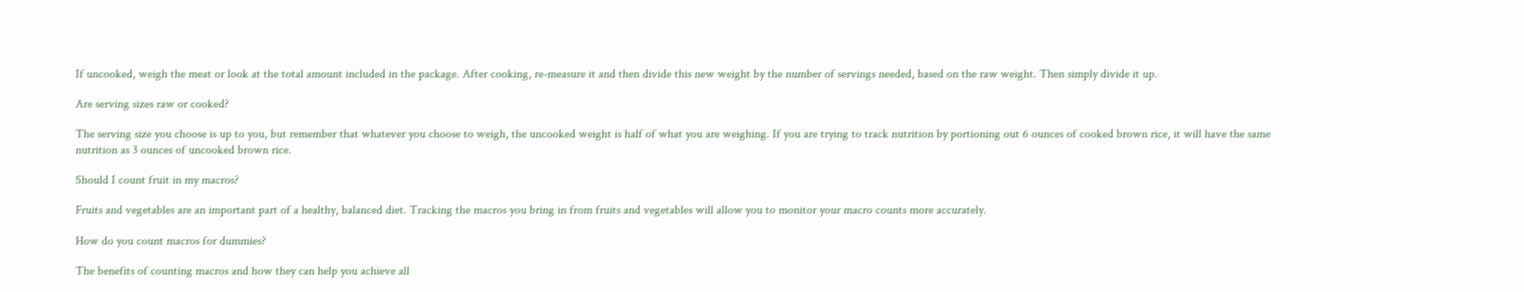If uncooked, weigh the meat or look at the total amount included in the package. After cooking, re-measure it and then divide this new weight by the number of servings needed, based on the raw weight. Then simply divide it up.

Are serving sizes raw or cooked?

The serving size you choose is up to you, but remember that whatever you choose to weigh, the uncooked weight is half of what you are weighing. If you are trying to track nutrition by portioning out 6 ounces of cooked brown rice, it will have the same nutrition as 3 ounces of uncooked brown rice.

Should I count fruit in my macros?

Fruits and vegetables are an important part of a healthy, balanced diet. Tracking the macros you bring in from fruits and vegetables will allow you to monitor your macro counts more accurately.

How do you count macros for dummies?

The benefits of counting macros and how they can help you achieve all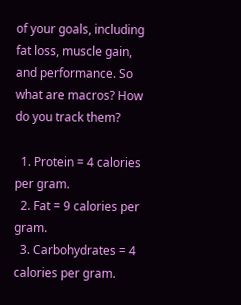of your goals, including fat loss, muscle gain, and performance. So what are macros? How do you track them?

  1. Protein = 4 calories per gram.
  2. Fat = 9 calories per gram.
  3. Carbohydrates = 4 calories per gram.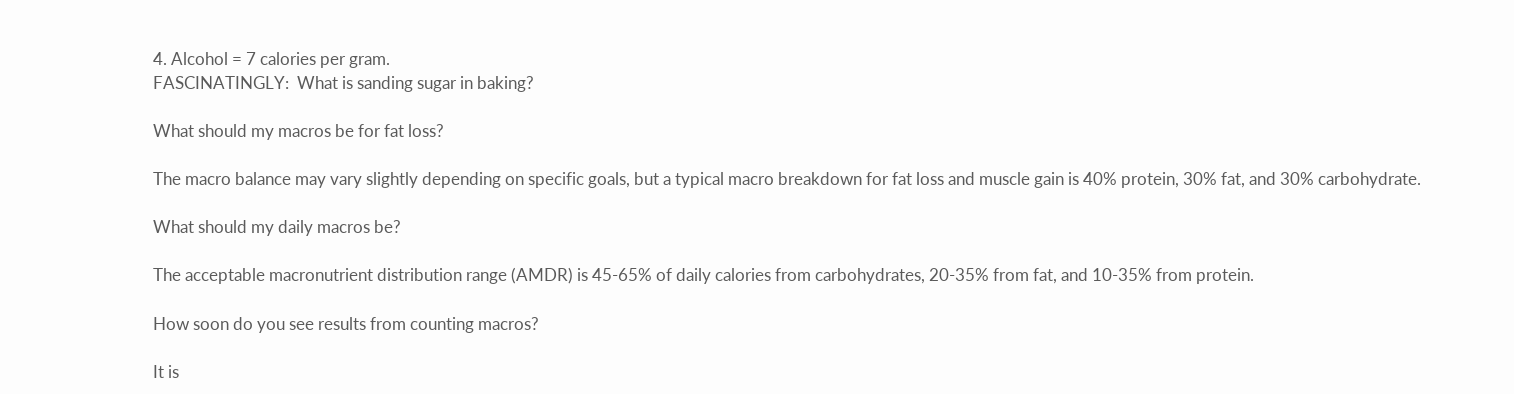4. Alcohol = 7 calories per gram.
FASCINATINGLY:  What is sanding sugar in baking?

What should my macros be for fat loss?

The macro balance may vary slightly depending on specific goals, but a typical macro breakdown for fat loss and muscle gain is 40% protein, 30% fat, and 30% carbohydrate.

What should my daily macros be?

The acceptable macronutrient distribution range (AMDR) is 45-65% of daily calories from carbohydrates, 20-35% from fat, and 10-35% from protein.

How soon do you see results from counting macros?

It is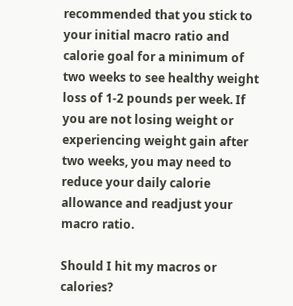recommended that you stick to your initial macro ratio and calorie goal for a minimum of two weeks to see healthy weight loss of 1-2 pounds per week. If you are not losing weight or experiencing weight gain after two weeks, you may need to reduce your daily calorie allowance and readjust your macro ratio.

Should I hit my macros or calories?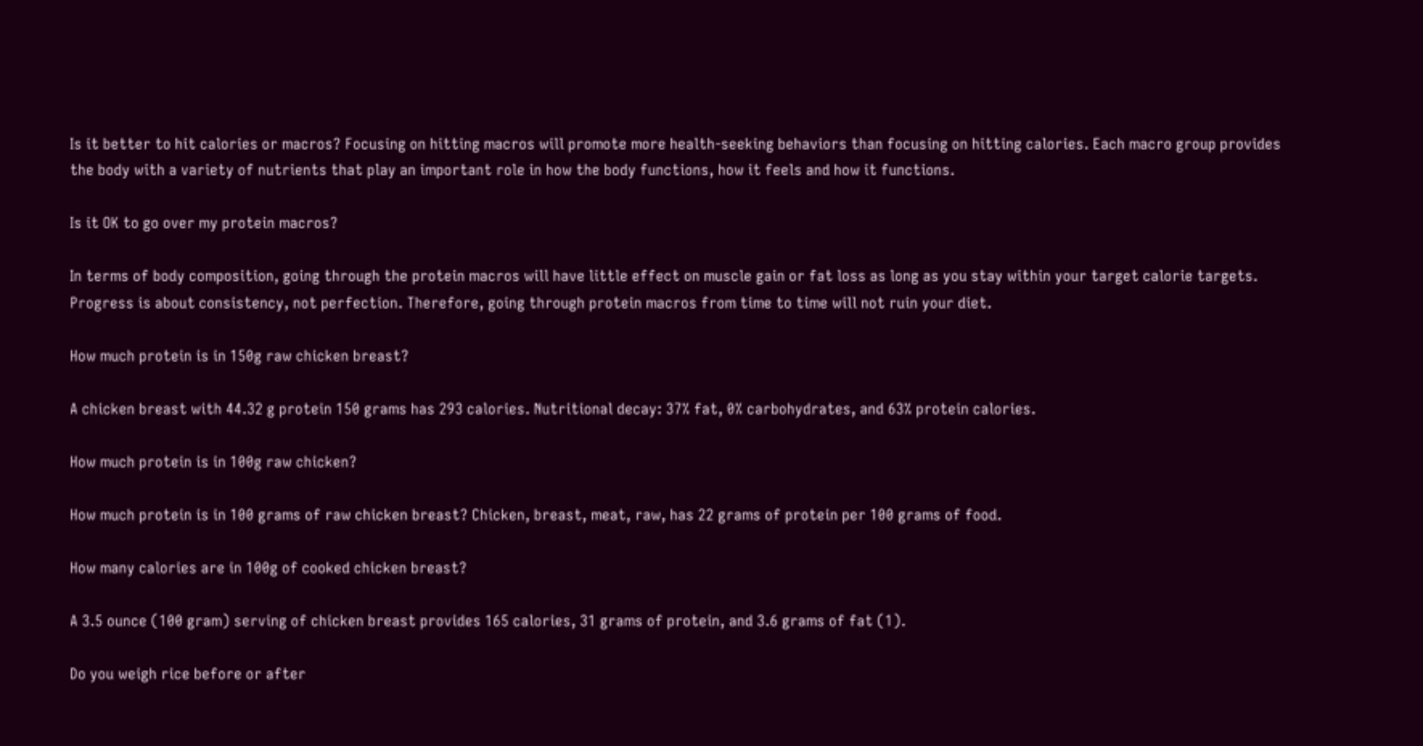Is it better to hit calories or macros? Focusing on hitting macros will promote more health-seeking behaviors than focusing on hitting calories. Each macro group provides the body with a variety of nutrients that play an important role in how the body functions, how it feels and how it functions.

Is it OK to go over my protein macros?

In terms of body composition, going through the protein macros will have little effect on muscle gain or fat loss as long as you stay within your target calorie targets. Progress is about consistency, not perfection. Therefore, going through protein macros from time to time will not ruin your diet.

How much protein is in 150g raw chicken breast?

A chicken breast with 44.32 g protein 150 grams has 293 calories. Nutritional decay: 37% fat, 0% carbohydrates, and 63% protein calories.

How much protein is in 100g raw chicken?

How much protein is in 100 grams of raw chicken breast? Chicken, breast, meat, raw, has 22 grams of protein per 100 grams of food.

How many calories are in 100g of cooked chicken breast?

A 3.5 ounce (100 gram) serving of chicken breast provides 165 calories, 31 grams of protein, and 3.6 grams of fat (1).

Do you weigh rice before or after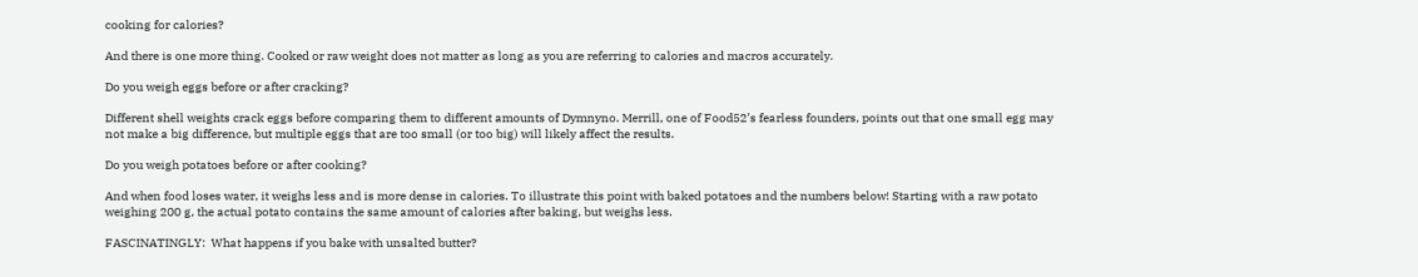cooking for calories?

And there is one more thing. Cooked or raw weight does not matter as long as you are referring to calories and macros accurately.

Do you weigh eggs before or after cracking?

Different shell weights crack eggs before comparing them to different amounts of Dymnyno. Merrill, one of Food52’s fearless founders, points out that one small egg may not make a big difference, but multiple eggs that are too small (or too big) will likely affect the results.

Do you weigh potatoes before or after cooking?

And when food loses water, it weighs less and is more dense in calories. To illustrate this point with baked potatoes and the numbers below! Starting with a raw potato weighing 200 g, the actual potato contains the same amount of calories after baking, but weighs less.

FASCINATINGLY:  What happens if you bake with unsalted butter?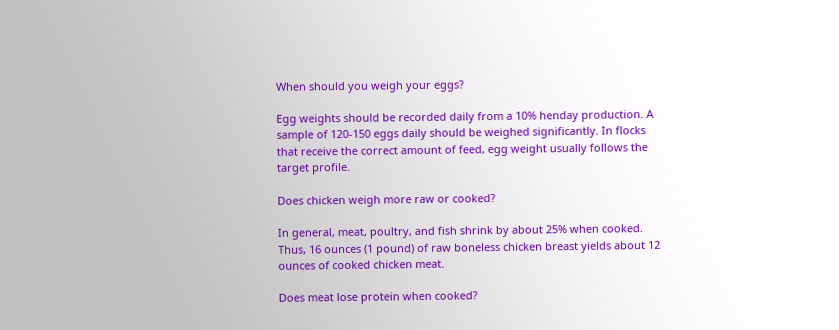When should you weigh your eggs?

Egg weights should be recorded daily from a 10% henday production. A sample of 120-150 eggs daily should be weighed significantly. In flocks that receive the correct amount of feed, egg weight usually follows the target profile.

Does chicken weigh more raw or cooked?

In general, meat, poultry, and fish shrink by about 25% when cooked. Thus, 16 ounces (1 pound) of raw boneless chicken breast yields about 12 ounces of cooked chicken meat.

Does meat lose protein when cooked?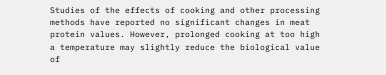Studies of the effects of cooking and other processing methods have reported no significant changes in meat protein values. However, prolonged cooking at too high a temperature may slightly reduce the biological value of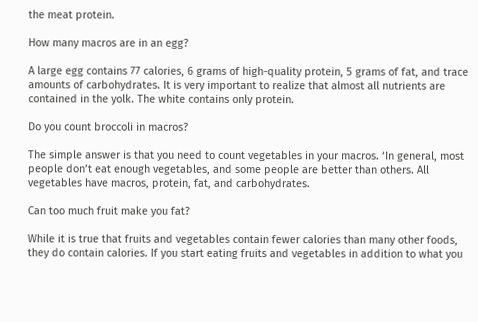the meat protein.

How many macros are in an egg?

A large egg contains 77 calories, 6 grams of high-quality protein, 5 grams of fat, and trace amounts of carbohydrates. It is very important to realize that almost all nutrients are contained in the yolk. The white contains only protein.

Do you count broccoli in macros?

The simple answer is that you need to count vegetables in your macros. ‘In general, most people don’t eat enough vegetables, and some people are better than others. All vegetables have macros, protein, fat, and carbohydrates.

Can too much fruit make you fat?

While it is true that fruits and vegetables contain fewer calories than many other foods, they do contain calories. If you start eating fruits and vegetables in addition to what you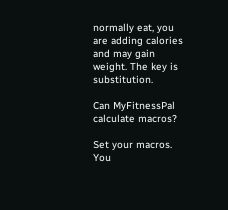normally eat, you are adding calories and may gain weight. The key is substitution.

Can MyFitnessPal calculate macros?

Set your macros. You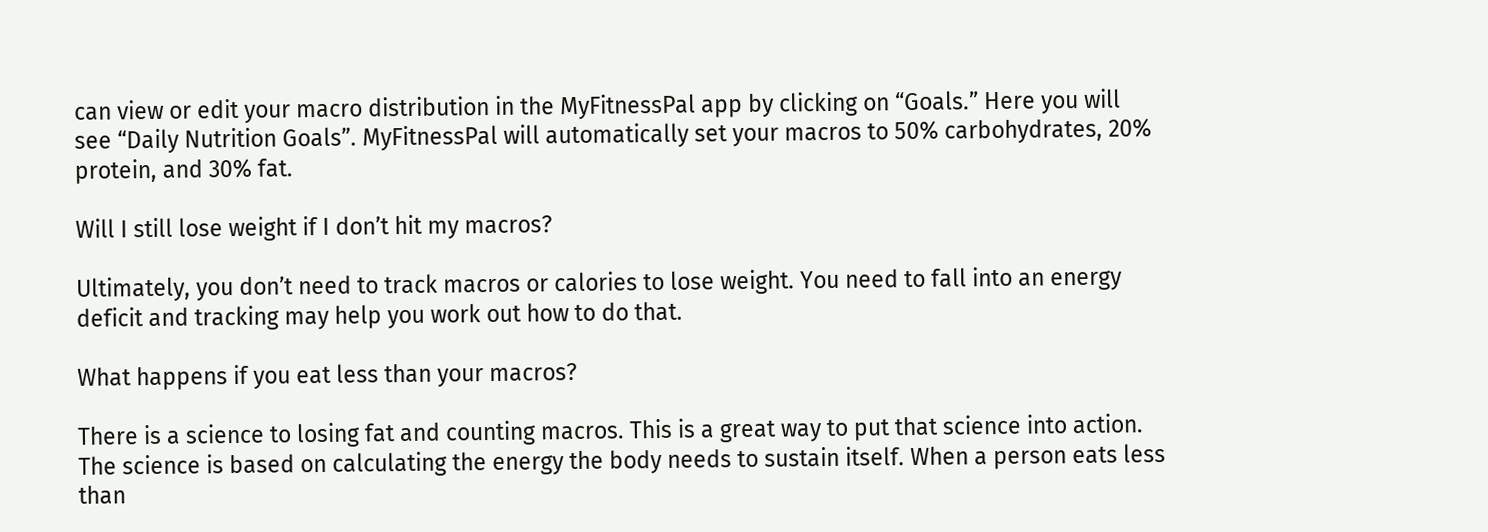can view or edit your macro distribution in the MyFitnessPal app by clicking on “Goals.” Here you will see “Daily Nutrition Goals”. MyFitnessPal will automatically set your macros to 50% carbohydrates, 20% protein, and 30% fat.

Will I still lose weight if I don’t hit my macros?

Ultimately, you don’t need to track macros or calories to lose weight. You need to fall into an energy deficit and tracking may help you work out how to do that.

What happens if you eat less than your macros?

There is a science to losing fat and counting macros. This is a great way to put that science into action. The science is based on calculating the energy the body needs to sustain itself. When a person eats less than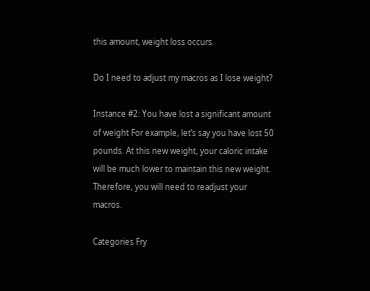this amount, weight loss occurs.

Do I need to adjust my macros as I lose weight?

Instance #2: You have lost a significant amount of weight For example, let’s say you have lost 50 pounds. At this new weight, your caloric intake will be much lower to maintain this new weight. Therefore, you will need to readjust your macros.

Categories Fry